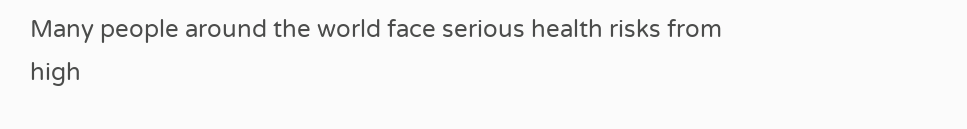Many people around the world face serious health risks from high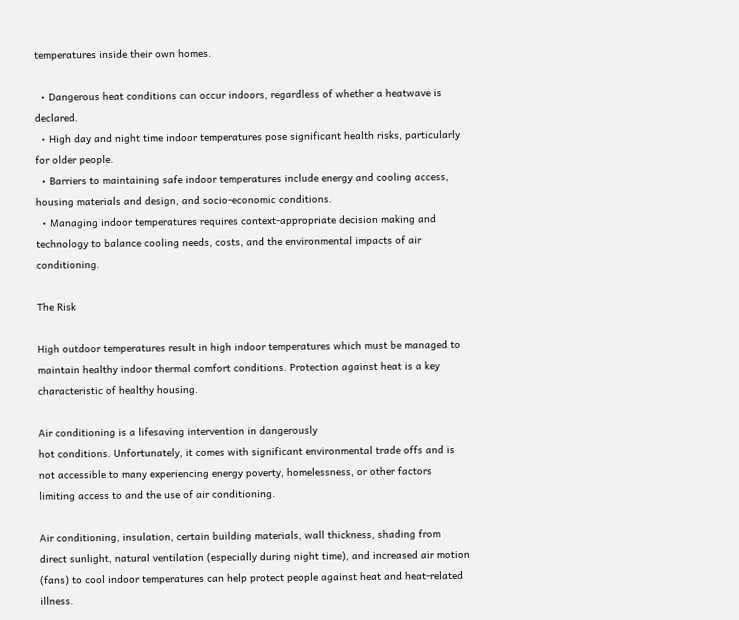temperatures inside their own homes.

  • Dangerous heat conditions can occur indoors, regardless of whether a heatwave is declared.
  • High day and night time indoor temperatures pose significant health risks, particularly for older people.
  • Barriers to maintaining safe indoor temperatures include energy and cooling access, housing materials and design, and socio-economic conditions.
  • Managing indoor temperatures requires context-appropriate decision making and technology to balance cooling needs, costs, and the environmental impacts of air conditioning.

The Risk

High outdoor temperatures result in high indoor temperatures which must be managed to maintain healthy indoor thermal comfort conditions. Protection against heat is a key characteristic of healthy housing.

Air conditioning is a lifesaving intervention in dangerously
hot conditions. Unfortunately, it comes with significant environmental trade offs and is not accessible to many experiencing energy poverty, homelessness, or other factors limiting access to and the use of air conditioning.

Air conditioning, insulation, certain building materials, wall thickness, shading from direct sunlight, natural ventilation (especially during night time), and increased air motion (fans) to cool indoor temperatures can help protect people against heat and heat-related illness.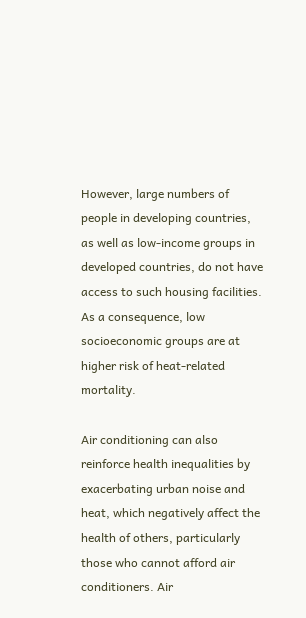However, large numbers of people in developing countries, as well as low-income groups in developed countries, do not have access to such housing facilities. As a consequence, low socioeconomic groups are at higher risk of heat-related mortality.

Air conditioning can also reinforce health inequalities by exacerbating urban noise and heat, which negatively affect the health of others, particularly those who cannot afford air conditioners. Air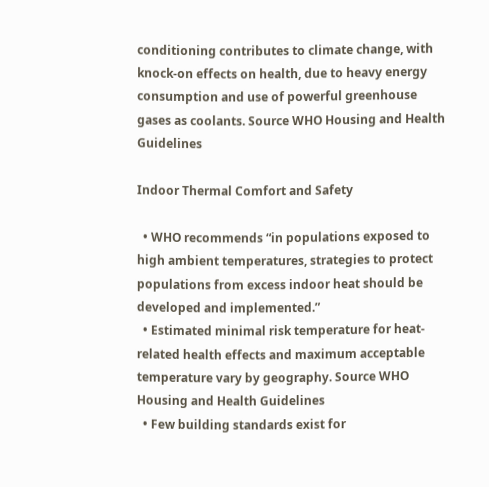conditioning contributes to climate change, with knock-on effects on health, due to heavy energy consumption and use of powerful greenhouse gases as coolants. Source WHO Housing and Health Guidelines

Indoor Thermal Comfort and Safety

  • WHO recommends “in populations exposed to high ambient temperatures, strategies to protect populations from excess indoor heat should be developed and implemented.”
  • Estimated minimal risk temperature for heat-related health effects and maximum acceptable temperature vary by geography. Source WHO Housing and Health Guidelines
  • Few building standards exist for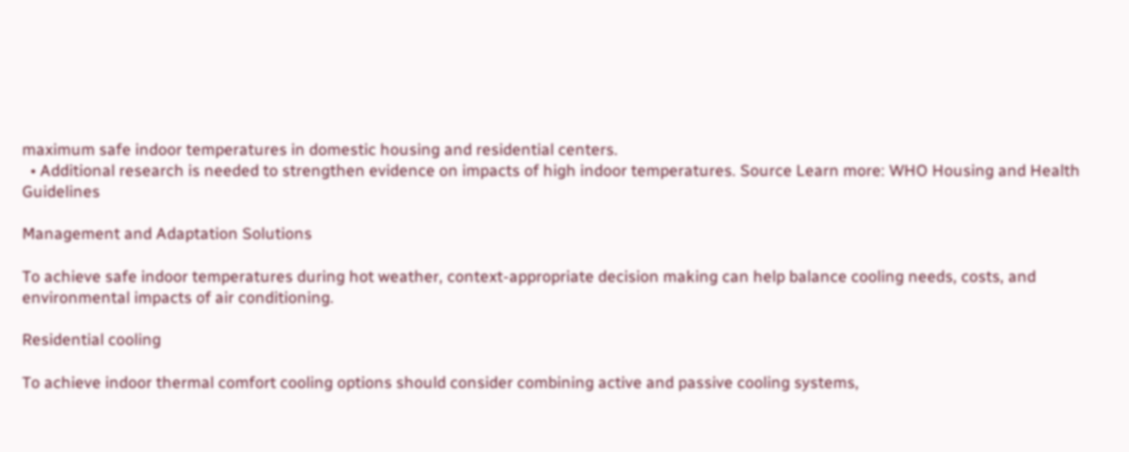maximum safe indoor temperatures in domestic housing and residential centers.
  • Additional research is needed to strengthen evidence on impacts of high indoor temperatures. Source Learn more: WHO Housing and Health Guidelines

Management and Adaptation Solutions

To achieve safe indoor temperatures during hot weather, context-appropriate decision making can help balance cooling needs, costs, and environmental impacts of air conditioning.

Residential cooling

To achieve indoor thermal comfort cooling options should consider combining active and passive cooling systems,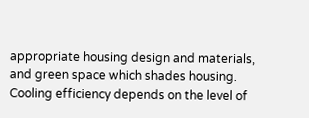appropriate housing design and materials, and green space which shades housing. Cooling efficiency depends on the level of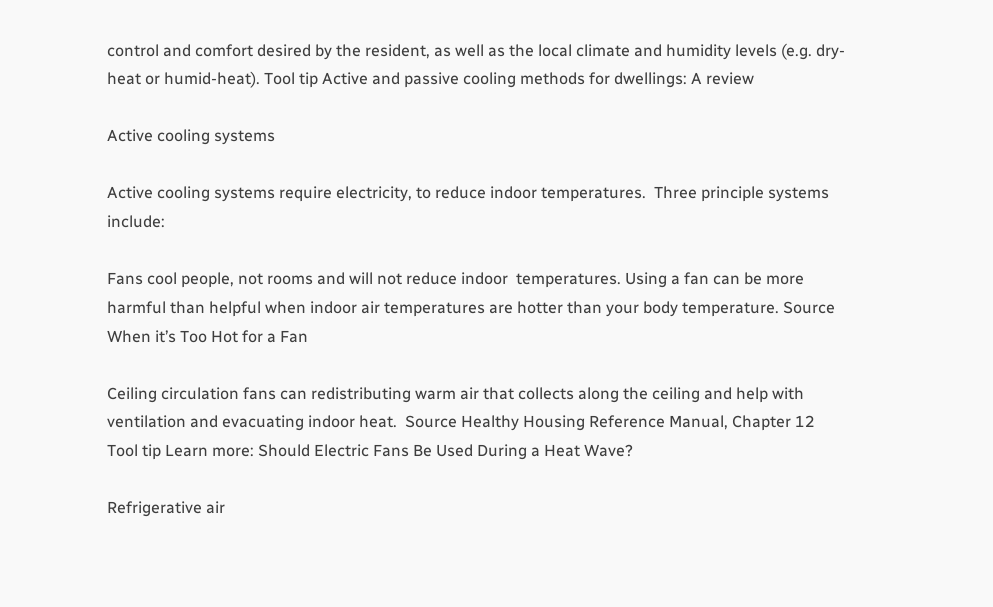control and comfort desired by the resident, as well as the local climate and humidity levels (e.g. dry-heat or humid-heat). Tool tip Active and passive cooling methods for dwellings: A review

Active cooling systems

Active cooling systems require electricity, to reduce indoor temperatures.  Three principle systems include:

Fans cool people, not rooms and will not reduce indoor  temperatures. Using a fan can be more harmful than helpful when indoor air temperatures are hotter than your body temperature. Source When it’s Too Hot for a Fan

Ceiling circulation fans can redistributing warm air that collects along the ceiling and help with ventilation and evacuating indoor heat.  Source Healthy Housing Reference Manual, Chapter 12 Tool tip Learn more: Should Electric Fans Be Used During a Heat Wave?

Refrigerative air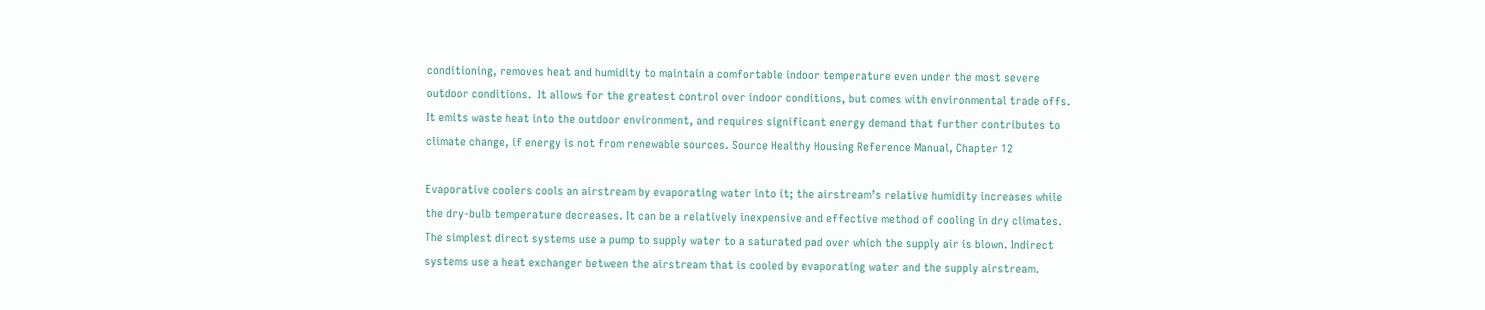conditioning, removes heat and humidity to maintain a comfortable indoor temperature even under the most severe outdoor conditions.  It allows for the greatest control over indoor conditions, but comes with environmental trade offs. It emits waste heat into the outdoor environment, and requires significant energy demand that further contributes to climate change, if energy is not from renewable sources. Source Healthy Housing Reference Manual, Chapter 12

Evaporative coolers cools an airstream by evaporating water into it; the airstream’s relative humidity increases while the dry-bulb temperature decreases. It can be a relatively inexpensive and effective method of cooling in dry climates. The simplest direct systems use a pump to supply water to a saturated pad over which the supply air is blown. Indirect systems use a heat exchanger between the airstream that is cooled by evaporating water and the supply airstream.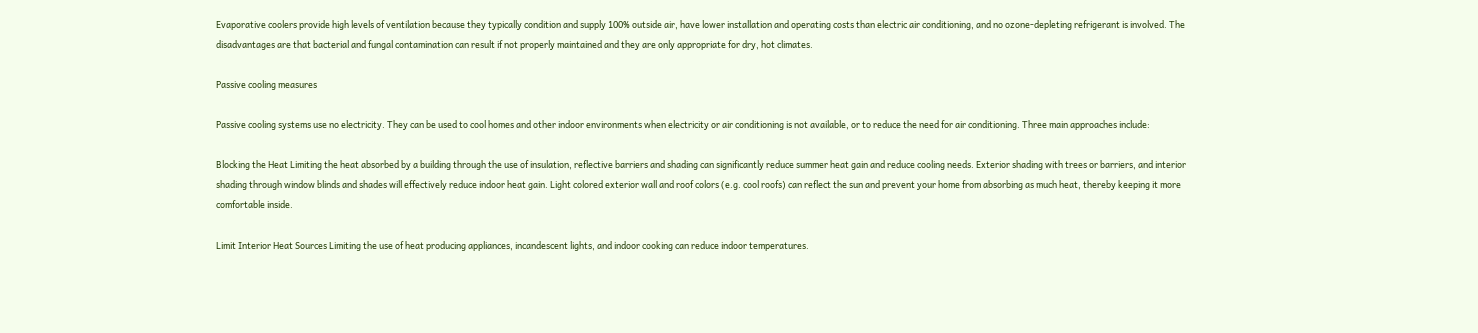Evaporative coolers provide high levels of ventilation because they typically condition and supply 100% outside air, have lower installation and operating costs than electric air conditioning, and no ozone-depleting refrigerant is involved. The disadvantages are that bacterial and fungal contamination can result if not properly maintained and they are only appropriate for dry, hot climates.

Passive cooling measures

Passive cooling systems use no electricity. They can be used to cool homes and other indoor environments when electricity or air conditioning is not available, or to reduce the need for air conditioning. Three main approaches include:

Blocking the Heat Limiting the heat absorbed by a building through the use of insulation, reflective barriers and shading can significantly reduce summer heat gain and reduce cooling needs. Exterior shading with trees or barriers, and interior shading through window blinds and shades will effectively reduce indoor heat gain. Light colored exterior wall and roof colors (e.g. cool roofs) can reflect the sun and prevent your home from absorbing as much heat, thereby keeping it more comfortable inside.

Limit Interior Heat Sources Limiting the use of heat producing appliances, incandescent lights, and indoor cooking can reduce indoor temperatures.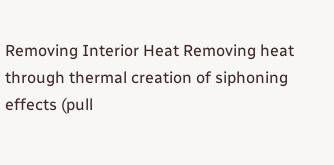Removing Interior Heat Removing heat through thermal creation of siphoning effects (pull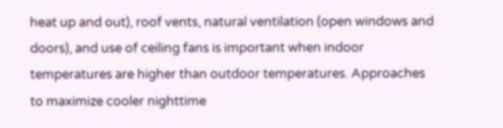heat up and out), roof vents, natural ventilation (open windows and doors), and use of ceiling fans is important when indoor temperatures are higher than outdoor temperatures. Approaches to maximize cooler nighttime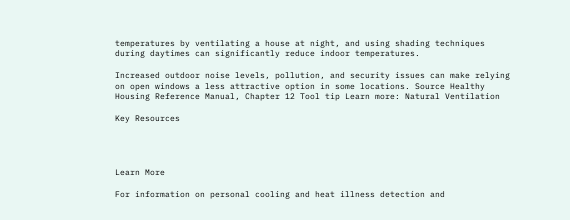temperatures by ventilating a house at night, and using shading techniques during daytimes can significantly reduce indoor temperatures.

Increased outdoor noise levels, pollution, and security issues can make relying on open windows a less attractive option in some locations. Source Healthy Housing Reference Manual, Chapter 12 Tool tip Learn more: Natural Ventilation

Key Resources




Learn More

For information on personal cooling and heat illness detection and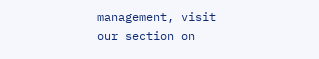management, visit our section on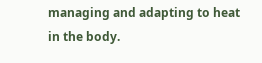managing and adapting to heat in the body.